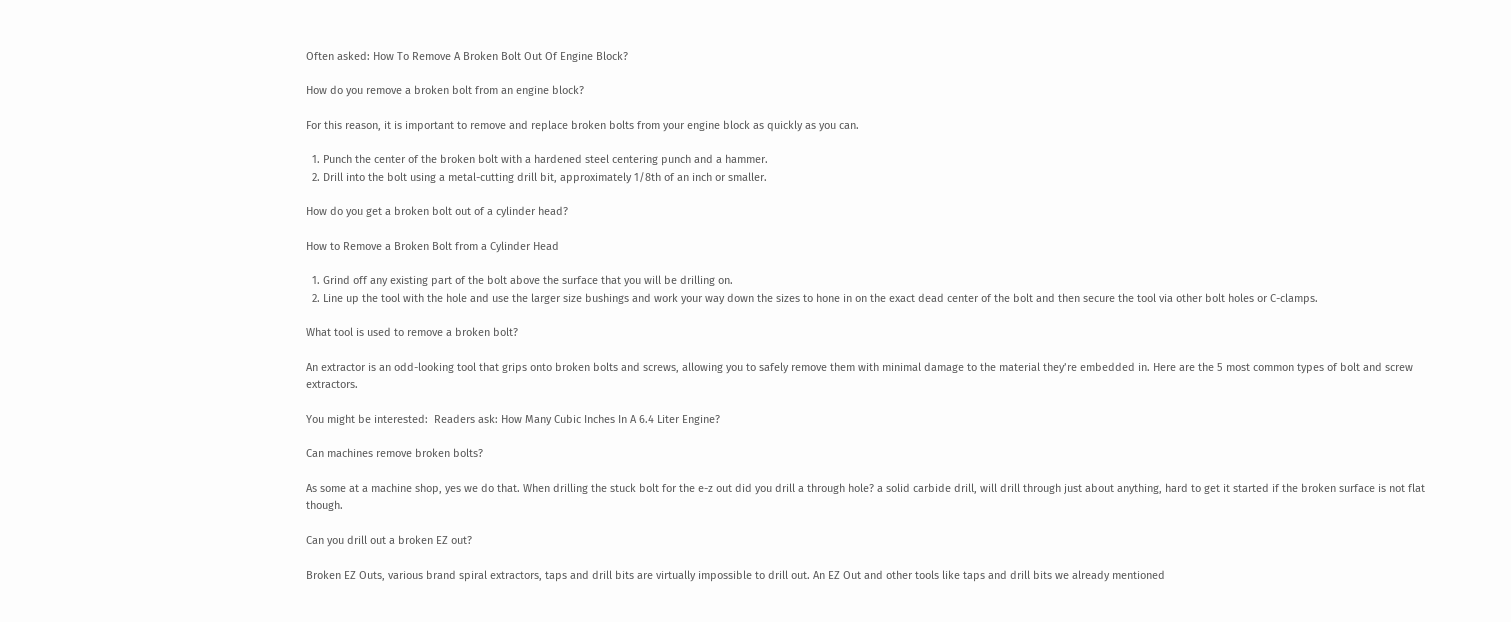Often asked: How To Remove A Broken Bolt Out Of Engine Block?

How do you remove a broken bolt from an engine block?

For this reason, it is important to remove and replace broken bolts from your engine block as quickly as you can.

  1. Punch the center of the broken bolt with a hardened steel centering punch and a hammer.
  2. Drill into the bolt using a metal-cutting drill bit, approximately 1/8th of an inch or smaller.

How do you get a broken bolt out of a cylinder head?

How to Remove a Broken Bolt from a Cylinder Head

  1. Grind off any existing part of the bolt above the surface that you will be drilling on.
  2. Line up the tool with the hole and use the larger size bushings and work your way down the sizes to hone in on the exact dead center of the bolt and then secure the tool via other bolt holes or C-clamps.

What tool is used to remove a broken bolt?

An extractor is an odd-looking tool that grips onto broken bolts and screws, allowing you to safely remove them with minimal damage to the material they’re embedded in. Here are the 5 most common types of bolt and screw extractors.

You might be interested:  Readers ask: How Many Cubic Inches In A 6.4 Liter Engine?

Can machines remove broken bolts?

As some at a machine shop, yes we do that. When drilling the stuck bolt for the e-z out did you drill a through hole? a solid carbide drill, will drill through just about anything, hard to get it started if the broken surface is not flat though.

Can you drill out a broken EZ out?

Broken EZ Outs, various brand spiral extractors, taps and drill bits are virtually impossible to drill out. An EZ Out and other tools like taps and drill bits we already mentioned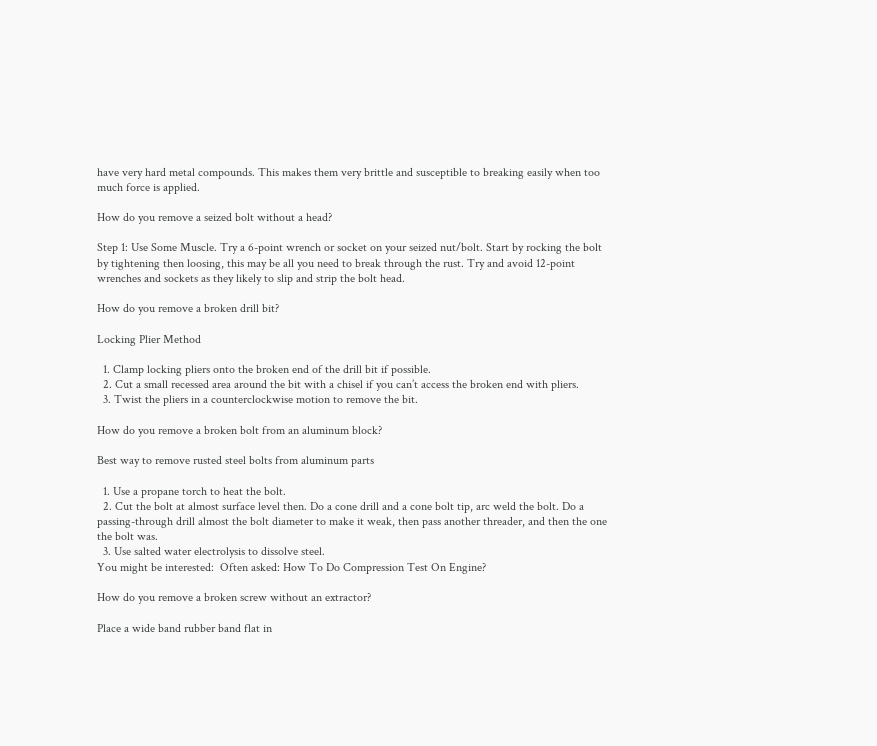have very hard metal compounds. This makes them very brittle and susceptible to breaking easily when too much force is applied.

How do you remove a seized bolt without a head?

Step 1: Use Some Muscle. Try a 6-point wrench or socket on your seized nut/bolt. Start by rocking the bolt by tightening then loosing, this may be all you need to break through the rust. Try and avoid 12-point wrenches and sockets as they likely to slip and strip the bolt head.

How do you remove a broken drill bit?

Locking Plier Method

  1. Clamp locking pliers onto the broken end of the drill bit if possible.
  2. Cut a small recessed area around the bit with a chisel if you can’t access the broken end with pliers.
  3. Twist the pliers in a counterclockwise motion to remove the bit.

How do you remove a broken bolt from an aluminum block?

Best way to remove rusted steel bolts from aluminum parts

  1. Use a propane torch to heat the bolt.
  2. Cut the bolt at almost surface level then. Do a cone drill and a cone bolt tip, arc weld the bolt. Do a passing-through drill almost the bolt diameter to make it weak, then pass another threader, and then the one the bolt was.
  3. Use salted water electrolysis to dissolve steel.
You might be interested:  Often asked: How To Do Compression Test On Engine?

How do you remove a broken screw without an extractor?

Place a wide band rubber band flat in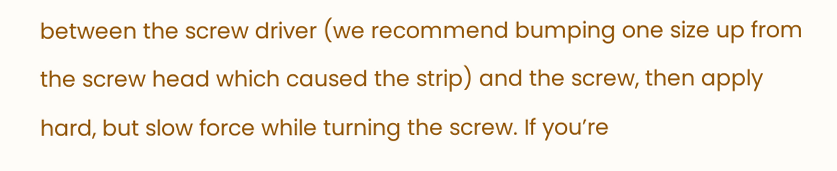between the screw driver (we recommend bumping one size up from the screw head which caused the strip) and the screw, then apply hard, but slow force while turning the screw. If you’re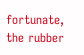fortunate, the rubber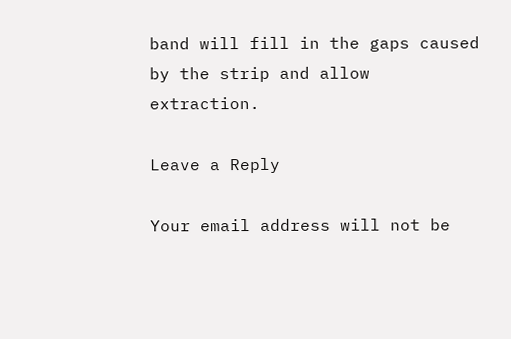band will fill in the gaps caused by the strip and allow extraction.

Leave a Reply

Your email address will not be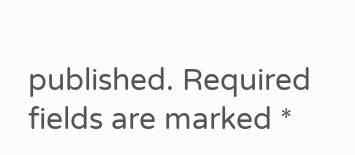published. Required fields are marked *